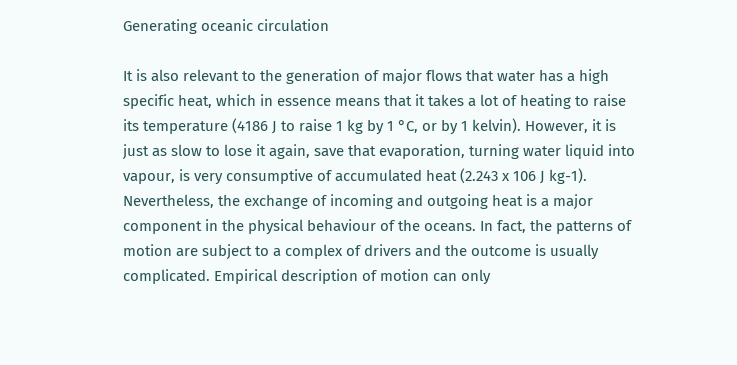Generating oceanic circulation

It is also relevant to the generation of major flows that water has a high specific heat, which in essence means that it takes a lot of heating to raise its temperature (4186 J to raise 1 kg by 1 °C, or by 1 kelvin). However, it is just as slow to lose it again, save that evaporation, turning water liquid into vapour, is very consumptive of accumulated heat (2.243 x 106 J kg-1). Nevertheless, the exchange of incoming and outgoing heat is a major component in the physical behaviour of the oceans. In fact, the patterns of motion are subject to a complex of drivers and the outcome is usually complicated. Empirical description of motion can only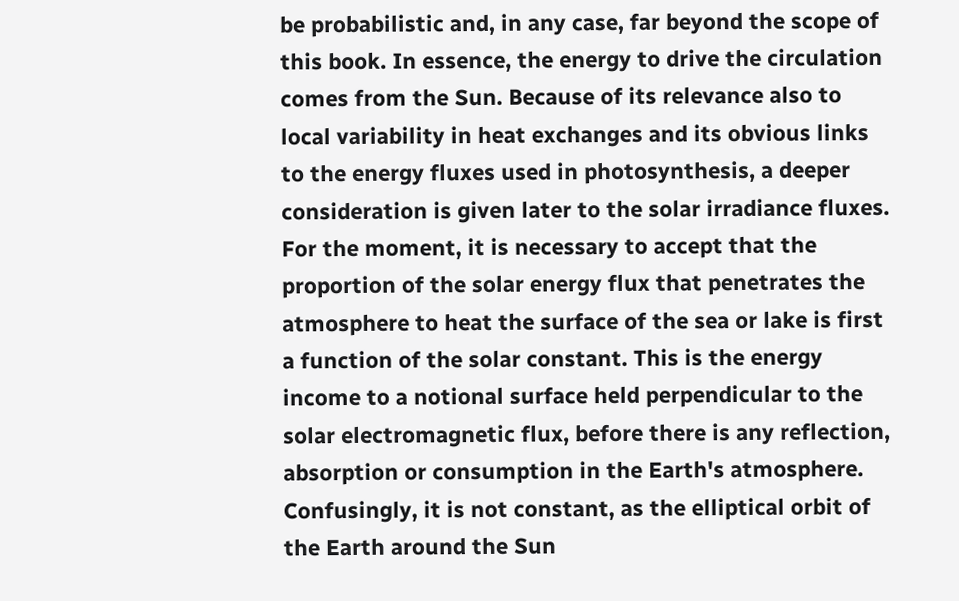be probabilistic and, in any case, far beyond the scope of this book. In essence, the energy to drive the circulation comes from the Sun. Because of its relevance also to local variability in heat exchanges and its obvious links to the energy fluxes used in photosynthesis, a deeper consideration is given later to the solar irradiance fluxes. For the moment, it is necessary to accept that the proportion of the solar energy flux that penetrates the atmosphere to heat the surface of the sea or lake is first a function of the solar constant. This is the energy income to a notional surface held perpendicular to the solar electromagnetic flux, before there is any reflection, absorption or consumption in the Earth's atmosphere. Confusingly, it is not constant, as the elliptical orbit of the Earth around the Sun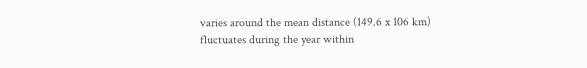varies around the mean distance (149.6 x 106 km) fluctuates during the year within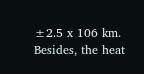±2.5 x 106 km. Besides, the heat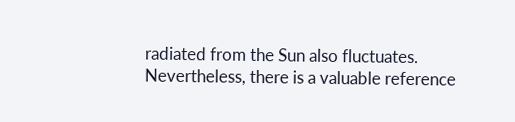radiated from the Sun also fluctuates. Nevertheless, there is a valuable reference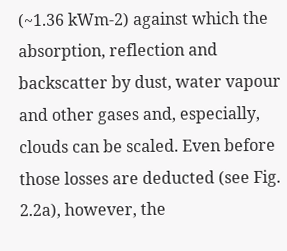(~1.36 kWm-2) against which the absorption, reflection and backscatter by dust, water vapour and other gases and, especially, clouds can be scaled. Even before those losses are deducted (see Fig. 2.2a), however, the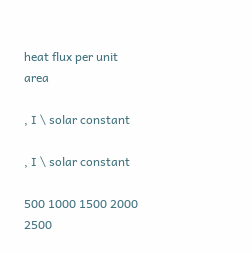heat flux per unit area

, I \ solar constant

, I \ solar constant

500 1000 1500 2000 2500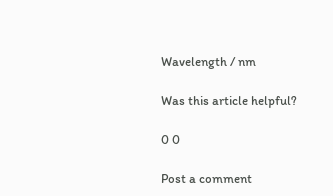Wavelength / nm

Was this article helpful?

0 0

Post a comment